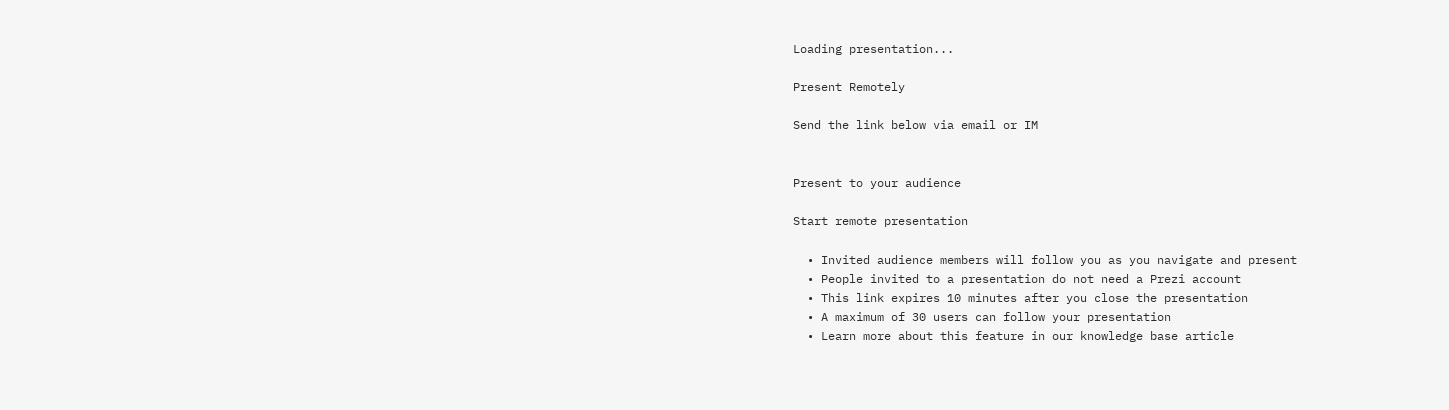Loading presentation...

Present Remotely

Send the link below via email or IM


Present to your audience

Start remote presentation

  • Invited audience members will follow you as you navigate and present
  • People invited to a presentation do not need a Prezi account
  • This link expires 10 minutes after you close the presentation
  • A maximum of 30 users can follow your presentation
  • Learn more about this feature in our knowledge base article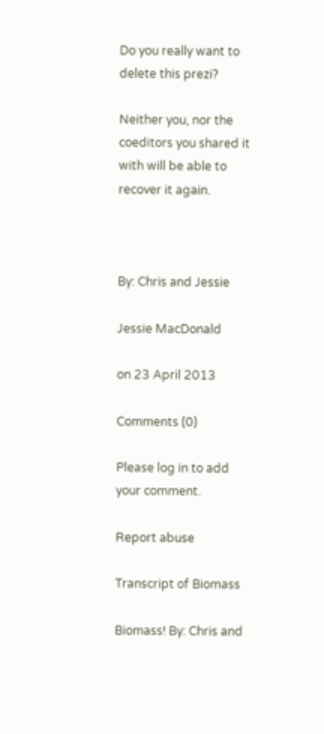Do you really want to delete this prezi?

Neither you, nor the coeditors you shared it with will be able to recover it again.



By: Chris and Jessie

Jessie MacDonald

on 23 April 2013

Comments (0)

Please log in to add your comment.

Report abuse

Transcript of Biomass

Biomass! By: Chris and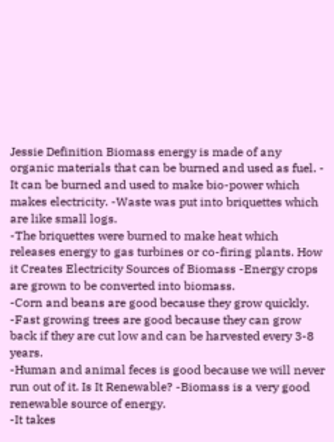Jessie Definition Biomass energy is made of any organic materials that can be burned and used as fuel. - It can be burned and used to make bio-power which makes electricity. -Waste was put into briquettes which are like small logs.
-The briquettes were burned to make heat which releases energy to gas turbines or co-firing plants. How it Creates Electricity Sources of Biomass -Energy crops are grown to be converted into biomass.
-Corn and beans are good because they grow quickly.
-Fast growing trees are good because they can grow back if they are cut low and can be harvested every 3-8 years.
-Human and animal feces is good because we will never run out of it. Is It Renewable? -Biomass is a very good renewable source of energy.
-It takes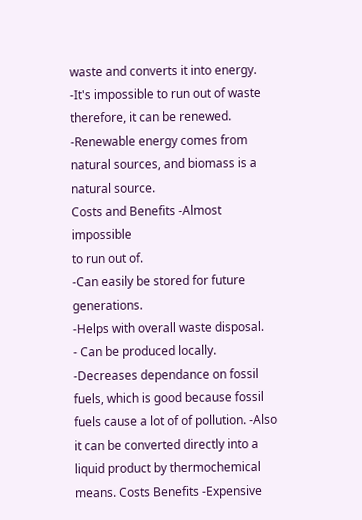waste and converts it into energy.
-It's impossible to run out of waste therefore, it can be renewed.
-Renewable energy comes from natural sources, and biomass is a natural source.
Costs and Benefits -Almost impossible
to run out of.
-Can easily be stored for future generations.
-Helps with overall waste disposal.
- Can be produced locally.
-Decreases dependance on fossil fuels, which is good because fossil fuels cause a lot of of pollution. -Also it can be converted directly into a liquid product by thermochemical means. Costs Benefits -Expensive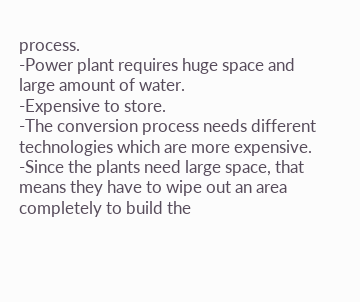process.
-Power plant requires huge space and large amount of water.
-Expensive to store.
-The conversion process needs different technologies which are more expensive.
-Since the plants need large space, that means they have to wipe out an area
completely to build the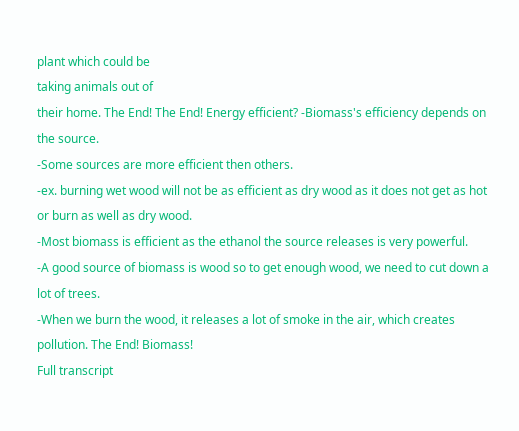plant which could be
taking animals out of
their home. The End! The End! Energy efficient? -Biomass's efficiency depends on the source.
-Some sources are more efficient then others.
-ex. burning wet wood will not be as efficient as dry wood as it does not get as hot or burn as well as dry wood.
-Most biomass is efficient as the ethanol the source releases is very powerful.
-A good source of biomass is wood so to get enough wood, we need to cut down a lot of trees.
-When we burn the wood, it releases a lot of smoke in the air, which creates pollution. The End! Biomass!
Full transcript